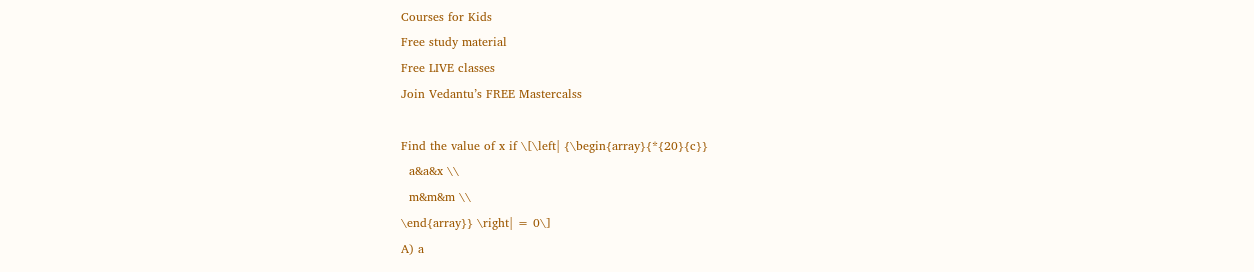Courses for Kids
Free study material
Free LIVE classes
Join Vedantu’s FREE Mastercalss

Find the value of x if \[\left| {\begin{array}{*{20}{c}}
  a&a&x \\
  m&m&m \\
\end{array}} \right| = 0\]
A) a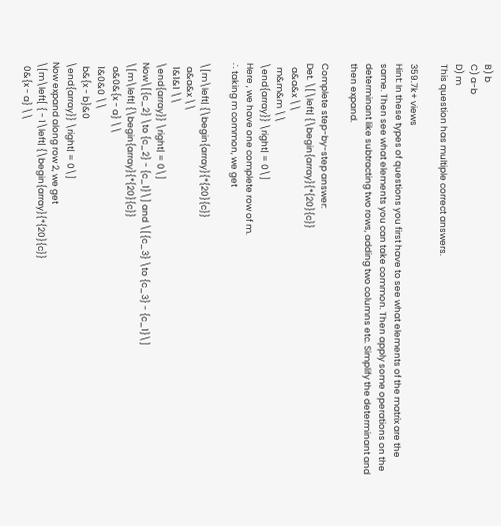B) b
C) a-b
D) m
This question has multiple correct answers.

359.7k+ views
Hint: In these types of questions you first have to see what elements of the matrix are the same. Then see what elements you can take common. Then apply some operations on the determinant like subtracting two rows, adding two columns etc. Simplify the determinant and then expand.

Complete step-by-step answer:
Det. \[\left| {\begin{array}{*{20}{c}}
  a&a&x \\
  m&m&m \\
\end{array}} \right| = 0\]
Here , we have one complete row of m.
∴ taking m common, we get

\[m\left| {\begin{array}{*{20}{c}}
  a&a&x \\
  1&1&1 \\
\end{array}} \right| = 0\]
Now\[{c_2} \to {c_2} - {c_1}\] and \[{c_3} \to {c_3} - {c_1}\]
\[m\left| {\begin{array}{*{20}{c}}
  a&0&{x - a} \\
  1&0&0 \\
  b&{x - b}&0
\end{array}} \right| = 0\]
Now expand along row 2, we get
\[m\left[ { - 1\left| {\begin{array}{*{20}{c}}
  0&{x - a} \\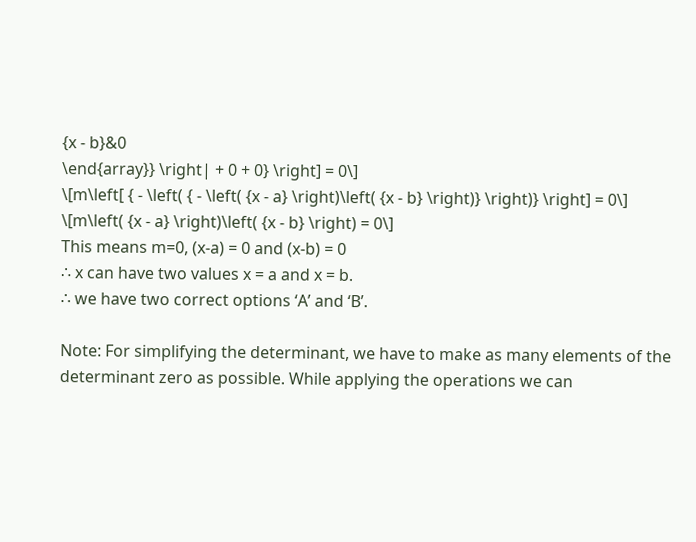{x - b}&0
\end{array}} \right| + 0 + 0} \right] = 0\]
\[m\left[ { - \left( { - \left( {x - a} \right)\left( {x - b} \right)} \right)} \right] = 0\]
\[m\left( {x - a} \right)\left( {x - b} \right) = 0\]
This means m=0, (x-a) = 0 and (x-b) = 0
∴ x can have two values x = a and x = b.
∴ we have two correct options ‘A’ and ‘B’.

Note: For simplifying the determinant, we have to make as many elements of the determinant zero as possible. While applying the operations we can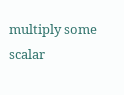multiply some scalar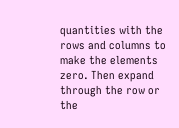quantities with the rows and columns to make the elements zero. Then expand through the row or the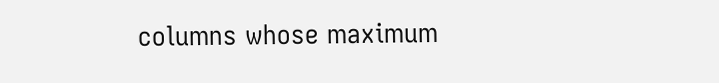columns whose maximum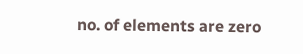no. of elements are zero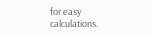for easy calculations.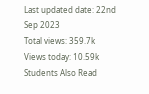Last updated date: 22nd Sep 2023
Total views: 359.7k
Views today: 10.59k
Students Also Read